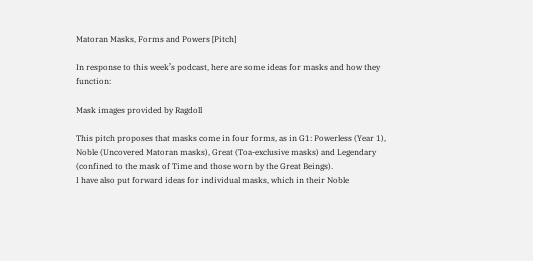Matoran Masks, Forms and Powers [Pitch]

In response to this week’s podcast, here are some ideas for masks and how they function:

Mask images provided by Ragdoll

This pitch proposes that masks come in four forms, as in G1: Powerless (Year 1), Noble (Uncovered Matoran masks), Great (Toa-exclusive masks) and Legendary (confined to the mask of Time and those worn by the Great Beings).
I have also put forward ideas for individual masks, which in their Noble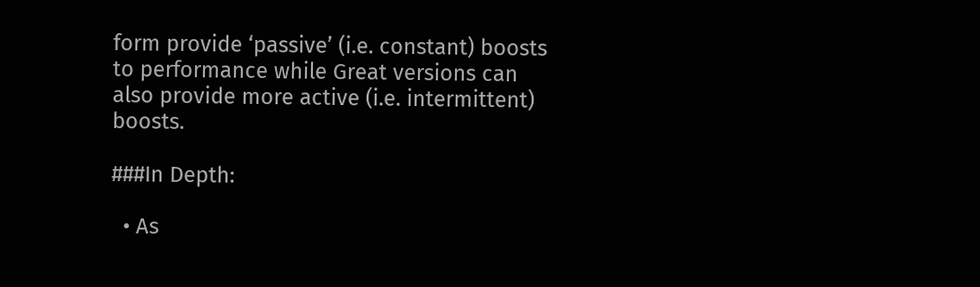form provide ‘passive’ (i.e. constant) boosts to performance while Great versions can also provide more active (i.e. intermittent) boosts.

###In Depth:

  • As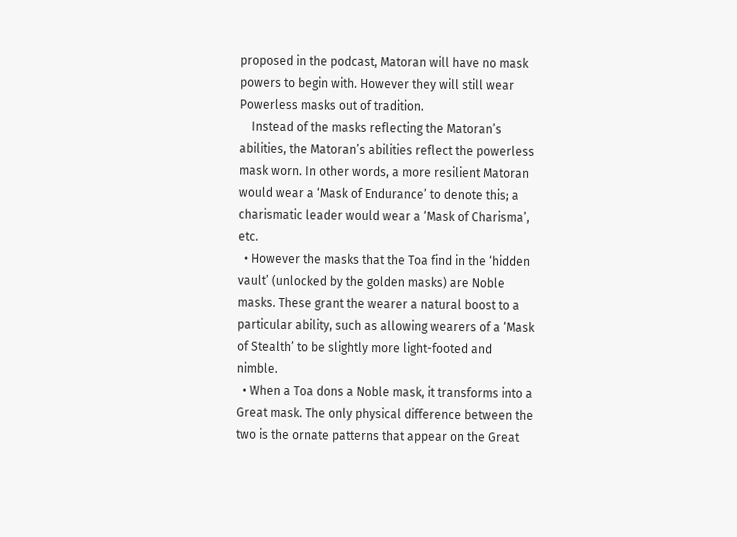proposed in the podcast, Matoran will have no mask powers to begin with. However they will still wear Powerless masks out of tradition.
    Instead of the masks reflecting the Matoran’s abilities, the Matoran’s abilities reflect the powerless mask worn. In other words, a more resilient Matoran would wear a ‘Mask of Endurance’ to denote this; a charismatic leader would wear a ‘Mask of Charisma’, etc.
  • However the masks that the Toa find in the ‘hidden vault’ (unlocked by the golden masks) are Noble masks. These grant the wearer a natural boost to a particular ability, such as allowing wearers of a ‘Mask of Stealth’ to be slightly more light-footed and nimble.
  • When a Toa dons a Noble mask, it transforms into a Great mask. The only physical difference between the two is the ornate patterns that appear on the Great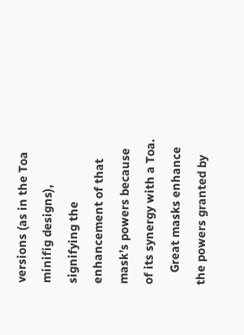versions (as in the Toa minifig designs), signifying the enhancement of that mask’s powers because of its synergy with a Toa.
    Great masks enhance the powers granted by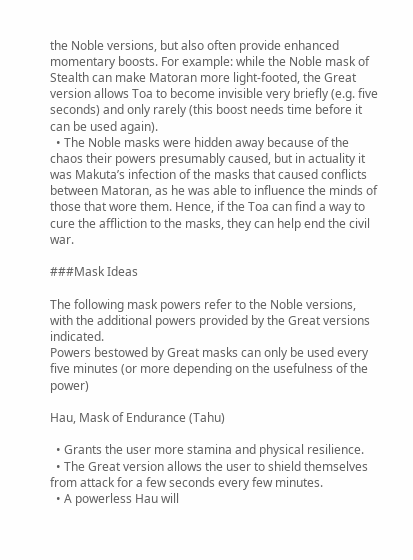the Noble versions, but also often provide enhanced momentary boosts. For example: while the Noble mask of Stealth can make Matoran more light-footed, the Great version allows Toa to become invisible very briefly (e.g. five seconds) and only rarely (this boost needs time before it can be used again).
  • The Noble masks were hidden away because of the chaos their powers presumably caused, but in actuality it was Makuta’s infection of the masks that caused conflicts between Matoran, as he was able to influence the minds of those that wore them. Hence, if the Toa can find a way to cure the affliction to the masks, they can help end the civil war.

###Mask Ideas

The following mask powers refer to the Noble versions, with the additional powers provided by the Great versions indicated.
Powers bestowed by Great masks can only be used every five minutes (or more depending on the usefulness of the power)

Hau, Mask of Endurance (Tahu)

  • Grants the user more stamina and physical resilience.
  • The Great version allows the user to shield themselves from attack for a few seconds every few minutes.
  • A powerless Hau will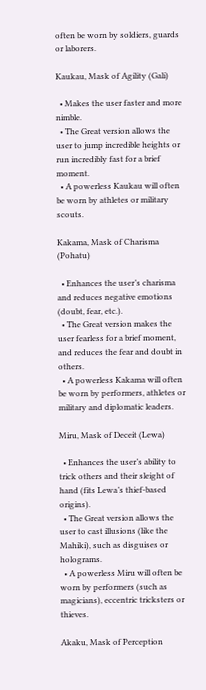often be worn by soldiers, guards or laborers.

Kaukau, Mask of Agility (Gali)

  • Makes the user faster and more nimble.
  • The Great version allows the user to jump incredible heights or run incredibly fast for a brief moment.
  • A powerless Kaukau will often be worn by athletes or military scouts.

Kakama, Mask of Charisma (Pohatu)

  • Enhances the user’s charisma and reduces negative emotions (doubt, fear, etc.).
  • The Great version makes the user fearless for a brief moment, and reduces the fear and doubt in others.
  • A powerless Kakama will often be worn by performers, athletes or military and diplomatic leaders.

Miru, Mask of Deceit (Lewa)

  • Enhances the user’s ability to trick others and their sleight of hand (fits Lewa’s thief-based origins).
  • The Great version allows the user to cast illusions (like the Mahiki), such as disguises or holograms.
  • A powerless Miru will often be worn by performers (such as magicians), eccentric tricksters or thieves.

Akaku, Mask of Perception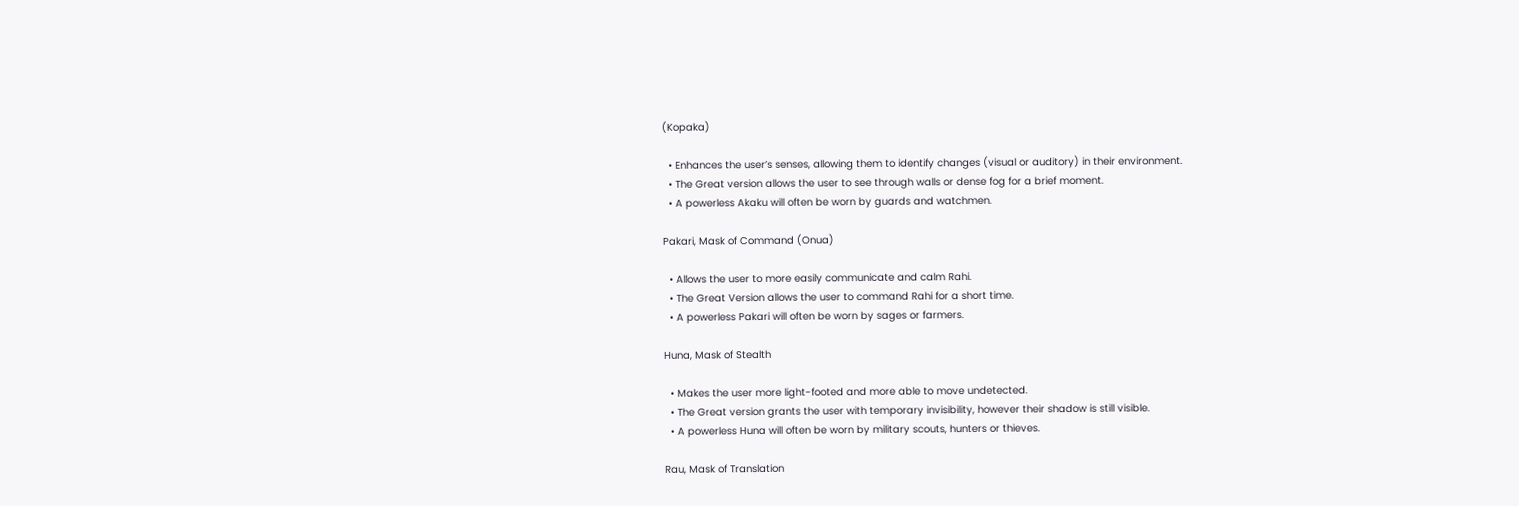(Kopaka)

  • Enhances the user’s senses, allowing them to identify changes (visual or auditory) in their environment.
  • The Great version allows the user to see through walls or dense fog for a brief moment.
  • A powerless Akaku will often be worn by guards and watchmen.

Pakari, Mask of Command (Onua)

  • Allows the user to more easily communicate and calm Rahi.
  • The Great Version allows the user to command Rahi for a short time.
  • A powerless Pakari will often be worn by sages or farmers.

Huna, Mask of Stealth

  • Makes the user more light-footed and more able to move undetected.
  • The Great version grants the user with temporary invisibility, however their shadow is still visible.
  • A powerless Huna will often be worn by military scouts, hunters or thieves.

Rau, Mask of Translation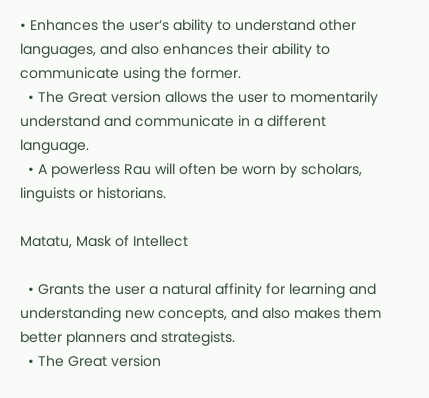• Enhances the user’s ability to understand other languages, and also enhances their ability to communicate using the former.
  • The Great version allows the user to momentarily understand and communicate in a different language.
  • A powerless Rau will often be worn by scholars, linguists or historians.

Matatu, Mask of Intellect

  • Grants the user a natural affinity for learning and understanding new concepts, and also makes them better planners and strategists.
  • The Great version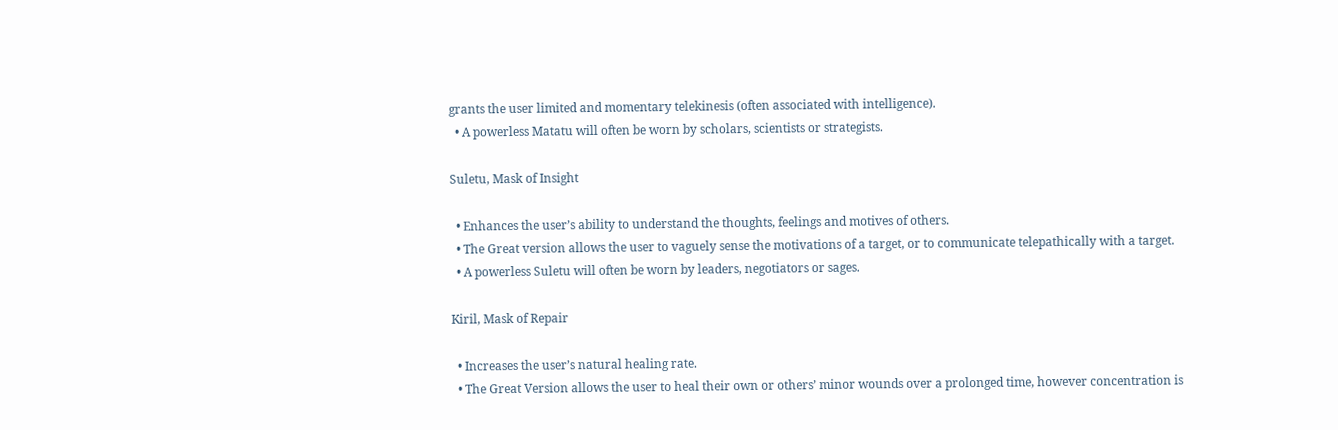grants the user limited and momentary telekinesis (often associated with intelligence).
  • A powerless Matatu will often be worn by scholars, scientists or strategists.

Suletu, Mask of Insight

  • Enhances the user’s ability to understand the thoughts, feelings and motives of others.
  • The Great version allows the user to vaguely sense the motivations of a target, or to communicate telepathically with a target.
  • A powerless Suletu will often be worn by leaders, negotiators or sages.

Kiril, Mask of Repair

  • Increases the user’s natural healing rate.
  • The Great Version allows the user to heal their own or others’ minor wounds over a prolonged time, however concentration is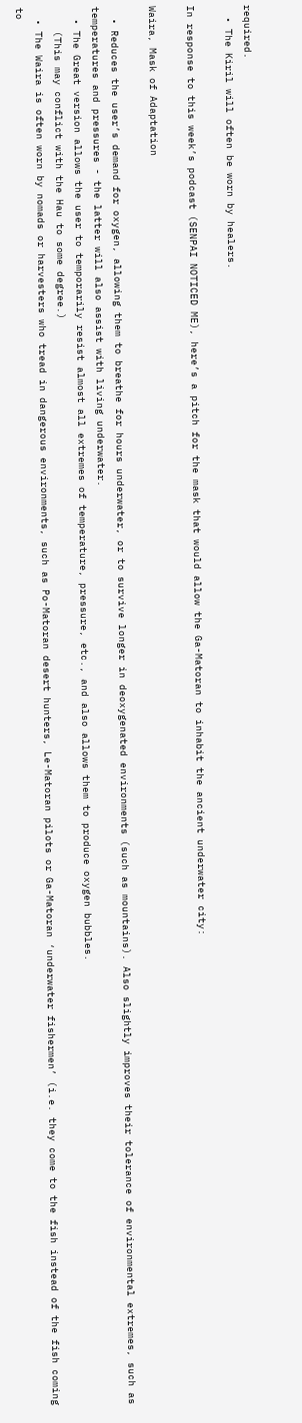required.
  • The Kiril will often be worn by healers.

In response to this week’s podcast (SENPAI NOTICED ME), here’s a pitch for the mask that would allow the Ga-Matoran to inhabit the ancient underwater city:

Waira, Mask of Adaptation

  • Reduces the user’s demand for oxygen, allowing them to breathe for hours underwater, or to survive longer in deoxygenated environments (such as mountains). Also slightly improves their tolerance of environmental extremes, such as temperatures and pressures - the latter will also assist with living underwater.
  • The Great version allows the user to temporarily resist almost all extremes of temperature, pressure, etc., and also allows them to produce oxygen bubbles.
    (This may conflict with the Hau to some degree.)
  • The Waira is often worn by nomads or harvesters who tread in dangerous environments, such as Po-Matoran desert hunters, Le-Matoran pilots or Ga-Matoran ‘underwater fishermen’ (i.e. they come to the fish instead of the fish coming to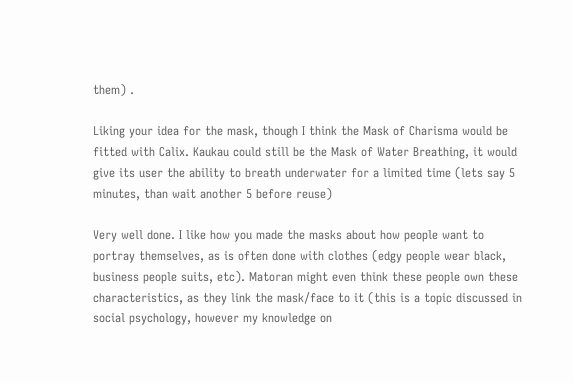them) .

Liking your idea for the mask, though I think the Mask of Charisma would be fitted with Calix. Kaukau could still be the Mask of Water Breathing, it would give its user the ability to breath underwater for a limited time (lets say 5 minutes, than wait another 5 before reuse)

Very well done. I like how you made the masks about how people want to portray themselves, as is often done with clothes (edgy people wear black, business people suits, etc). Matoran might even think these people own these characteristics, as they link the mask/face to it (this is a topic discussed in social psychology, however my knowledge on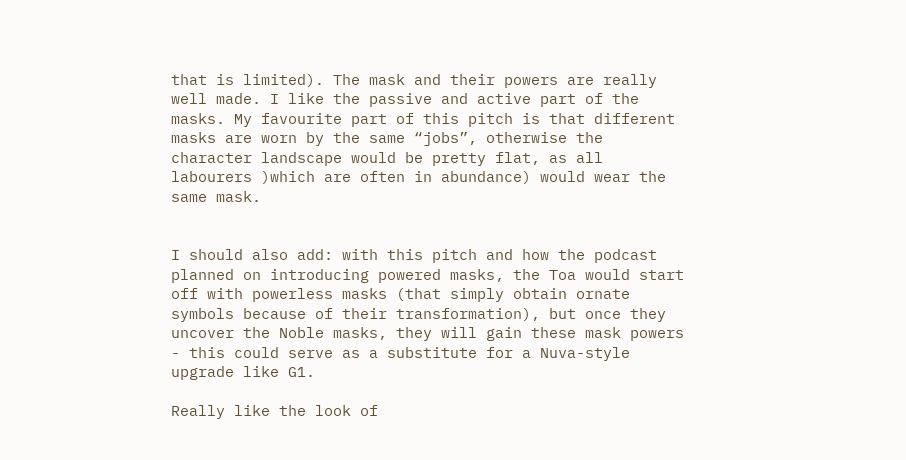that is limited). The mask and their powers are really well made. I like the passive and active part of the masks. My favourite part of this pitch is that different masks are worn by the same “jobs”, otherwise the character landscape would be pretty flat, as all labourers )which are often in abundance) would wear the same mask.


I should also add: with this pitch and how the podcast planned on introducing powered masks, the Toa would start off with powerless masks (that simply obtain ornate symbols because of their transformation), but once they uncover the Noble masks, they will gain these mask powers - this could serve as a substitute for a Nuva-style upgrade like G1.

Really like the look of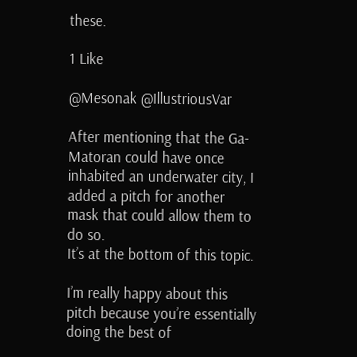these.

1 Like

@Mesonak @IllustriousVar

After mentioning that the Ga-Matoran could have once inhabited an underwater city, I added a pitch for another mask that could allow them to do so.
It’s at the bottom of this topic.

I’m really happy about this pitch because you’re essentially doing the best of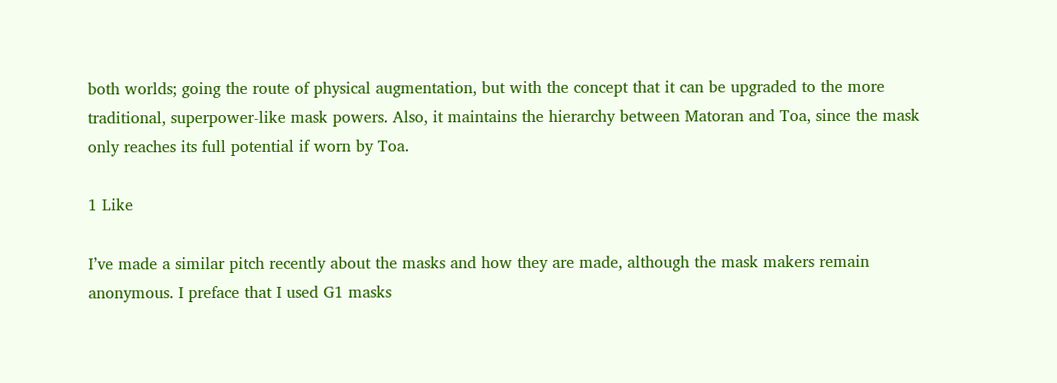both worlds; going the route of physical augmentation, but with the concept that it can be upgraded to the more traditional, superpower-like mask powers. Also, it maintains the hierarchy between Matoran and Toa, since the mask only reaches its full potential if worn by Toa.

1 Like

I’ve made a similar pitch recently about the masks and how they are made, although the mask makers remain anonymous. I preface that I used G1 masks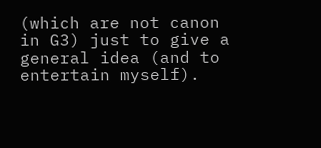(which are not canon in G3) just to give a general idea (and to entertain myself).